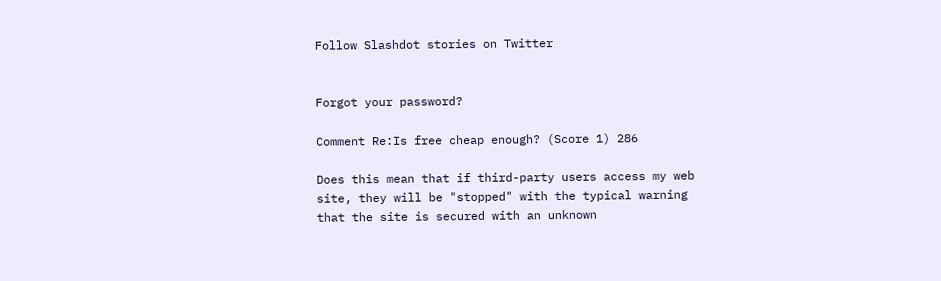Follow Slashdot stories on Twitter


Forgot your password?

Comment Re:Is free cheap enough? (Score 1) 286

Does this mean that if third-party users access my web site, they will be "stopped" with the typical warning that the site is secured with an unknown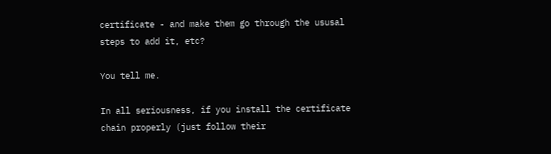certificate - and make them go through the ususal steps to add it, etc?

You tell me.

In all seriousness, if you install the certificate chain properly (just follow their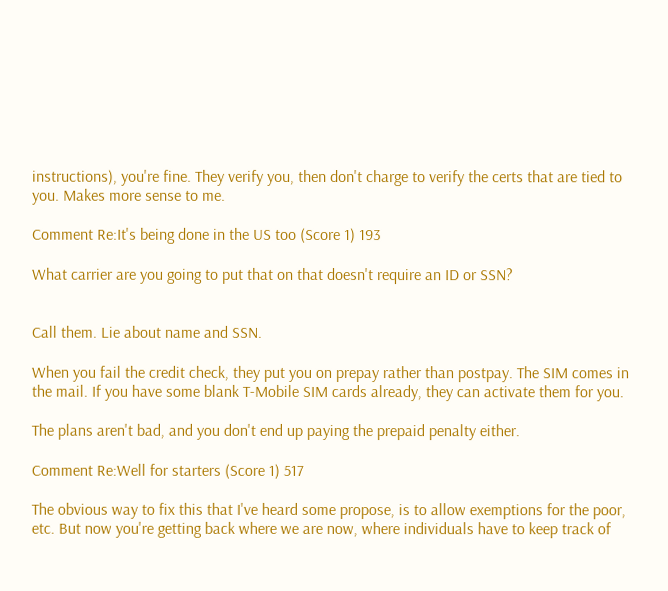instructions), you're fine. They verify you, then don't charge to verify the certs that are tied to you. Makes more sense to me.

Comment Re:It's being done in the US too (Score 1) 193

What carrier are you going to put that on that doesn't require an ID or SSN?


Call them. Lie about name and SSN.

When you fail the credit check, they put you on prepay rather than postpay. The SIM comes in the mail. If you have some blank T-Mobile SIM cards already, they can activate them for you.

The plans aren't bad, and you don't end up paying the prepaid penalty either.

Comment Re:Well for starters (Score 1) 517

The obvious way to fix this that I've heard some propose, is to allow exemptions for the poor, etc. But now you're getting back where we are now, where individuals have to keep track of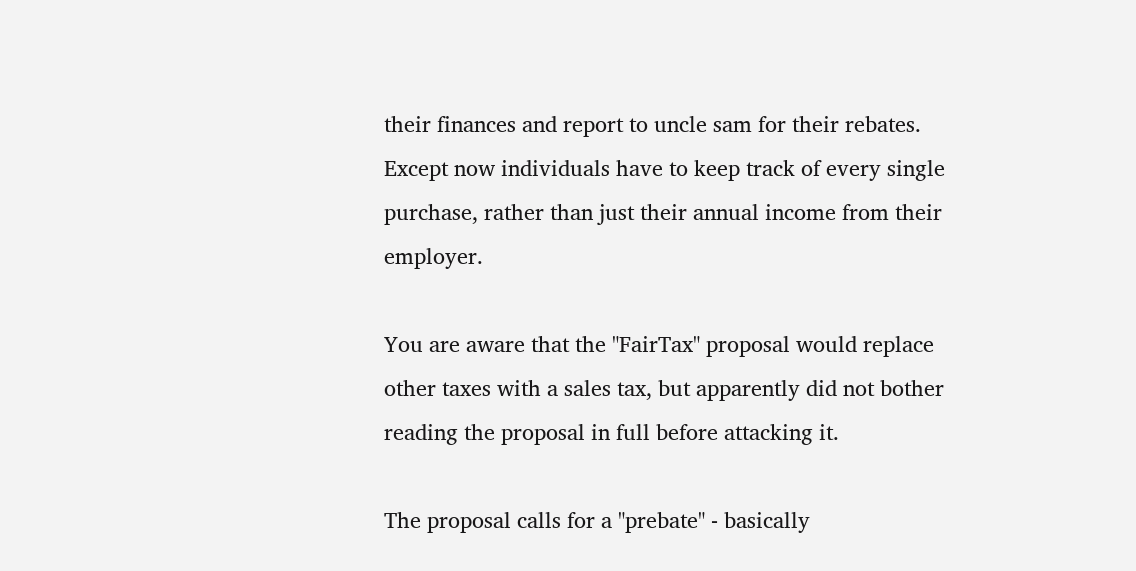their finances and report to uncle sam for their rebates. Except now individuals have to keep track of every single purchase, rather than just their annual income from their employer.

You are aware that the "FairTax" proposal would replace other taxes with a sales tax, but apparently did not bother reading the proposal in full before attacking it.

The proposal calls for a "prebate" - basically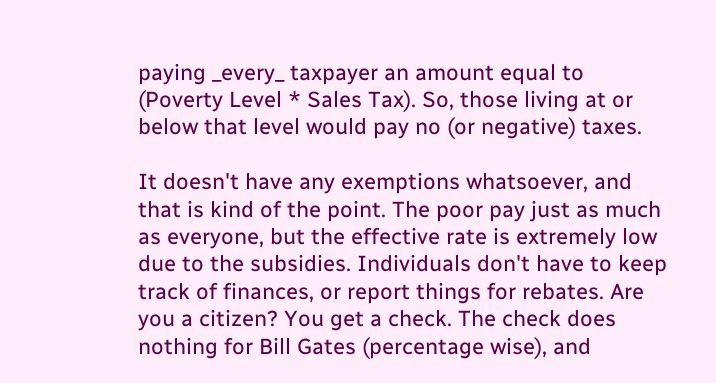paying _every_ taxpayer an amount equal to (Poverty Level * Sales Tax). So, those living at or below that level would pay no (or negative) taxes.

It doesn't have any exemptions whatsoever, and that is kind of the point. The poor pay just as much as everyone, but the effective rate is extremely low due to the subsidies. Individuals don't have to keep track of finances, or report things for rebates. Are you a citizen? You get a check. The check does nothing for Bill Gates (percentage wise), and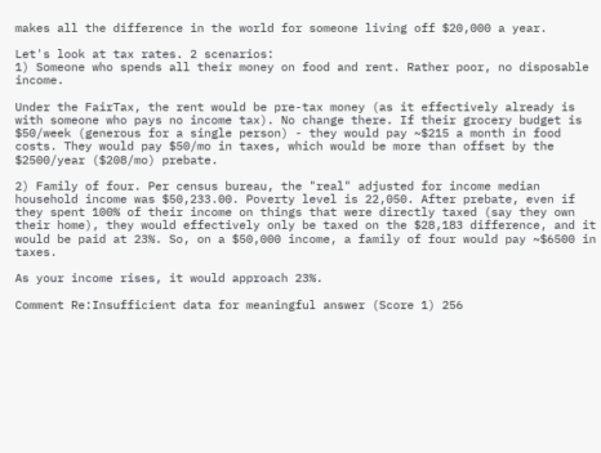makes all the difference in the world for someone living off $20,000 a year.

Let's look at tax rates. 2 scenarios:
1) Someone who spends all their money on food and rent. Rather poor, no disposable income.

Under the FairTax, the rent would be pre-tax money (as it effectively already is with someone who pays no income tax). No change there. If their grocery budget is $50/week (generous for a single person) - they would pay ~$215 a month in food costs. They would pay $50/mo in taxes, which would be more than offset by the $2500/year ($208/mo) prebate.

2) Family of four. Per census bureau, the "real" adjusted for income median household income was $50,233.00. Poverty level is 22,050. After prebate, even if they spent 100% of their income on things that were directly taxed (say they own their home), they would effectively only be taxed on the $28,183 difference, and it would be paid at 23%. So, on a $50,000 income, a family of four would pay ~$6500 in taxes.

As your income rises, it would approach 23%.

Comment Re:Insufficient data for meaningful answer (Score 1) 256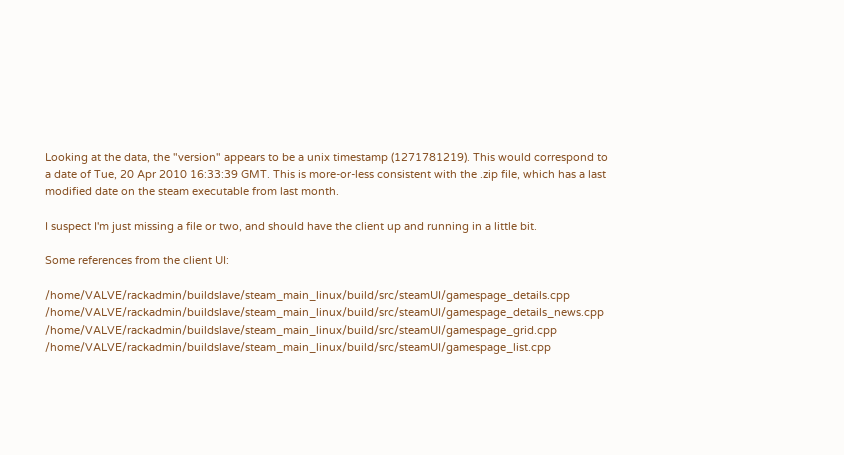Looking at the data, the "version" appears to be a unix timestamp (1271781219). This would correspond to a date of Tue, 20 Apr 2010 16:33:39 GMT. This is more-or-less consistent with the .zip file, which has a last modified date on the steam executable from last month.

I suspect I'm just missing a file or two, and should have the client up and running in a little bit.

Some references from the client UI:

/home/VALVE/rackadmin/buildslave/steam_main_linux/build/src/steamUI/gamespage_details.cpp /home/VALVE/rackadmin/buildslave/steam_main_linux/build/src/steamUI/gamespage_details_news.cpp /home/VALVE/rackadmin/buildslave/steam_main_linux/build/src/steamUI/gamespage_grid.cpp /home/VALVE/rackadmin/buildslave/steam_main_linux/build/src/steamUI/gamespage_list.cpp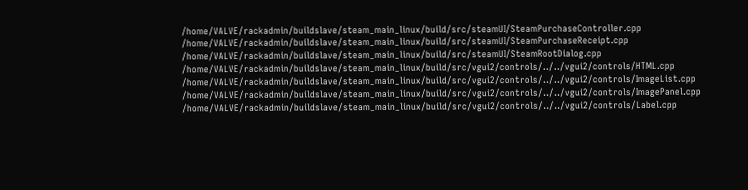/home/VALVE/rackadmin/buildslave/steam_main_linux/build/src/steamUI/SteamPurchaseController.cpp /home/VALVE/rackadmin/buildslave/steam_main_linux/build/src/steamUI/SteamPurchaseReceipt.cpp /home/VALVE/rackadmin/buildslave/steam_main_linux/build/src/steamUI/SteamRootDialog.cpp /home/VALVE/rackadmin/buildslave/steam_main_linux/build/src/vgui2/controls/../../vgui2/controls/HTML.cpp /home/VALVE/rackadmin/buildslave/steam_main_linux/build/src/vgui2/controls/../../vgui2/controls/ImageList.cpp /home/VALVE/rackadmin/buildslave/steam_main_linux/build/src/vgui2/controls/../../vgui2/controls/ImagePanel.cpp /home/VALVE/rackadmin/buildslave/steam_main_linux/build/src/vgui2/controls/../../vgui2/controls/Label.cpp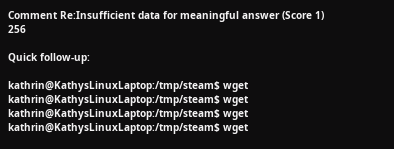Comment Re:Insufficient data for meaningful answer (Score 1) 256

Quick follow-up:

kathrin@KathysLinuxLaptop:/tmp/steam$ wget
kathrin@KathysLinuxLaptop:/tmp/steam$ wget
kathrin@KathysLinuxLaptop:/tmp/steam$ wget
kathrin@KathysLinuxLaptop:/tmp/steam$ wget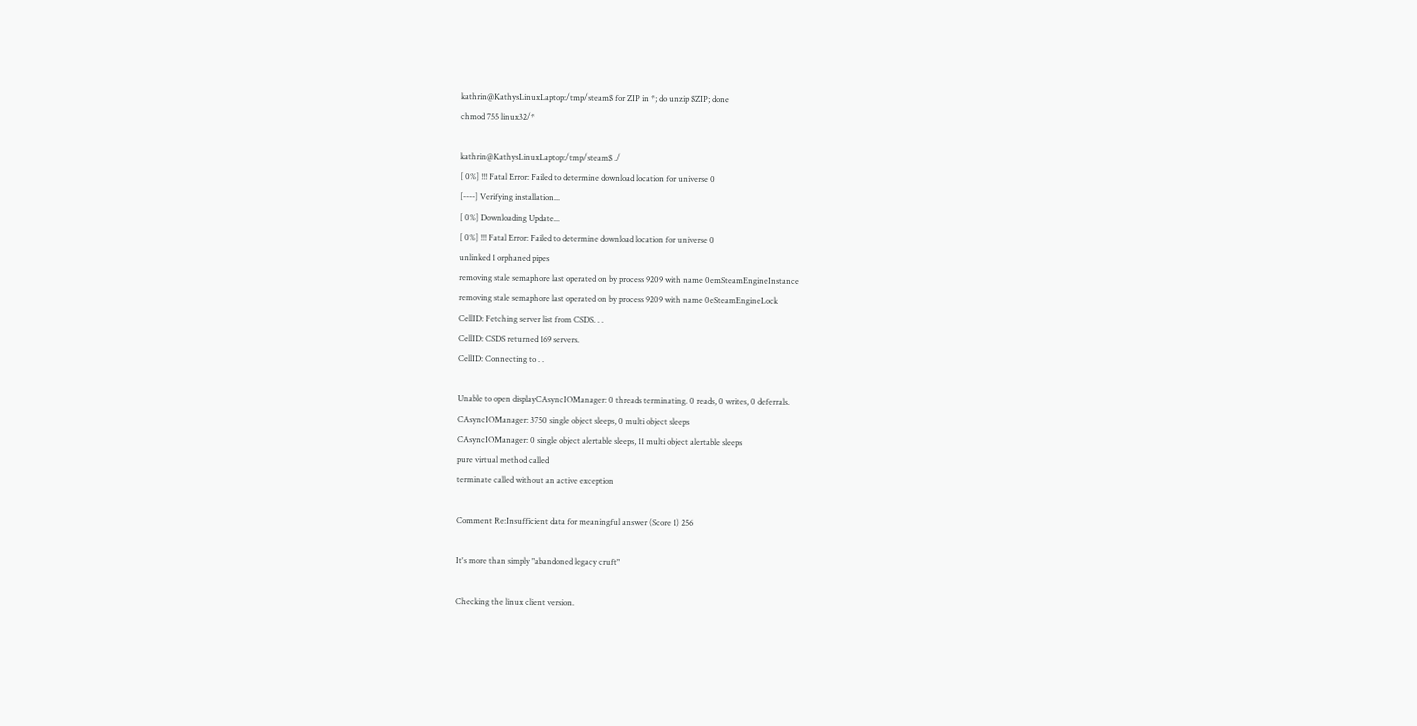kathrin@KathysLinuxLaptop:/tmp/steam$ for ZIP in *; do unzip $ZIP; done
chmod 755 linux32/*

kathrin@KathysLinuxLaptop:/tmp/steam$ ./
[ 0%] !!! Fatal Error: Failed to determine download location for universe 0
[----] Verifying installation...
[ 0%] Downloading Update...
[ 0%] !!! Fatal Error: Failed to determine download location for universe 0
unlinked 1 orphaned pipes
removing stale semaphore last operated on by process 9209 with name 0emSteamEngineInstance
removing stale semaphore last operated on by process 9209 with name 0eSteamEngineLock
CellID: Fetching server list from CSDS. . .
CellID: CSDS returned 169 servers.
CellID: Connecting to . .

Unable to open displayCAsyncIOManager: 0 threads terminating. 0 reads, 0 writes, 0 deferrals.
CAsyncIOManager: 3750 single object sleeps, 0 multi object sleeps
CAsyncIOManager: 0 single object alertable sleeps, 11 multi object alertable sleeps
pure virtual method called
terminate called without an active exception

Comment Re:Insufficient data for meaningful answer (Score 1) 256

It's more than simply "abandoned legacy cruft"

Checking the linux client version.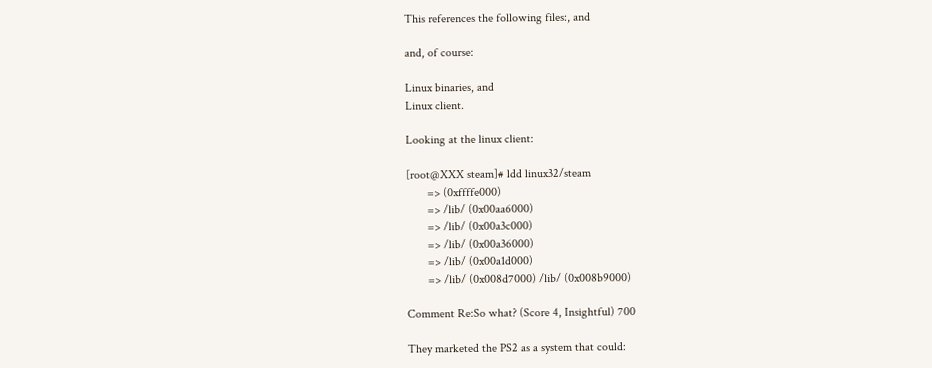This references the following files:, and

and, of course:

Linux binaries, and
Linux client.

Looking at the linux client:

[root@XXX steam]# ldd linux32/steam
       => (0xffffe000)
       => /lib/ (0x00aa6000)
       => /lib/ (0x00a3c000)
       => /lib/ (0x00a36000)
       => /lib/ (0x00a1d000)
       => /lib/ (0x008d7000) /lib/ (0x008b9000)

Comment Re:So what? (Score 4, Insightful) 700

They marketed the PS2 as a system that could: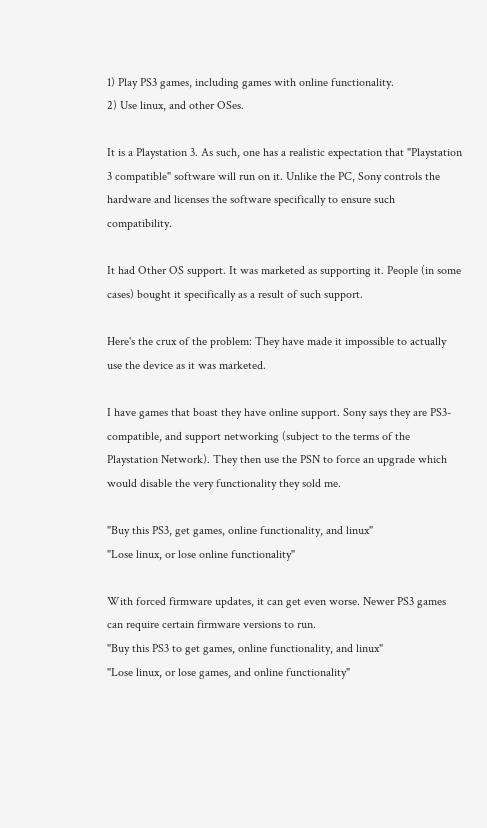1) Play PS3 games, including games with online functionality.
2) Use linux, and other OSes.

It is a Playstation 3. As such, one has a realistic expectation that "Playstation 3 compatible" software will run on it. Unlike the PC, Sony controls the hardware and licenses the software specifically to ensure such compatibility.

It had Other OS support. It was marketed as supporting it. People (in some cases) bought it specifically as a result of such support.

Here's the crux of the problem: They have made it impossible to actually use the device as it was marketed.

I have games that boast they have online support. Sony says they are PS3-compatible, and support networking (subject to the terms of the Playstation Network). They then use the PSN to force an upgrade which would disable the very functionality they sold me.

"Buy this PS3, get games, online functionality, and linux"
"Lose linux, or lose online functionality"

With forced firmware updates, it can get even worse. Newer PS3 games can require certain firmware versions to run.
"Buy this PS3 to get games, online functionality, and linux"
"Lose linux, or lose games, and online functionality"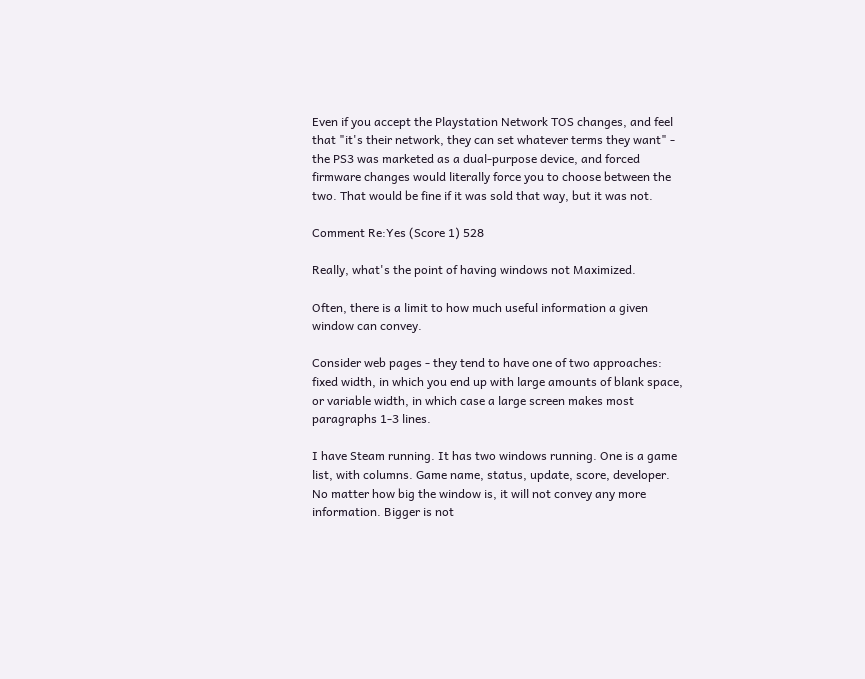Even if you accept the Playstation Network TOS changes, and feel that "it's their network, they can set whatever terms they want" - the PS3 was marketed as a dual-purpose device, and forced firmware changes would literally force you to choose between the two. That would be fine if it was sold that way, but it was not.

Comment Re:Yes (Score 1) 528

Really, what's the point of having windows not Maximized.

Often, there is a limit to how much useful information a given window can convey.

Consider web pages - they tend to have one of two approaches: fixed width, in which you end up with large amounts of blank space, or variable width, in which case a large screen makes most paragraphs 1-3 lines.

I have Steam running. It has two windows running. One is a game list, with columns. Game name, status, update, score, developer. No matter how big the window is, it will not convey any more information. Bigger is not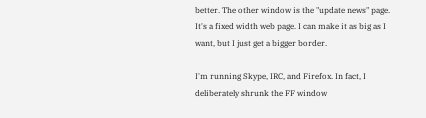better. The other window is the "update news" page. It's a fixed width web page. I can make it as big as I want, but I just get a bigger border.

I'm running Skype, IRC, and Firefox. In fact, I deliberately shrunk the FF window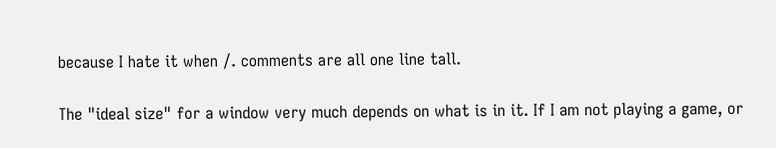because I hate it when /. comments are all one line tall.

The "ideal size" for a window very much depends on what is in it. If I am not playing a game, or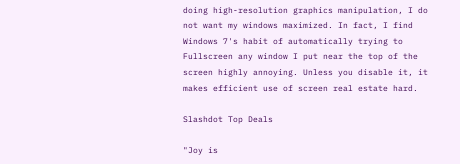doing high-resolution graphics manipulation, I do not want my windows maximized. In fact, I find Windows 7's habit of automatically trying to Fullscreen any window I put near the top of the screen highly annoying. Unless you disable it, it makes efficient use of screen real estate hard.

Slashdot Top Deals

"Joy is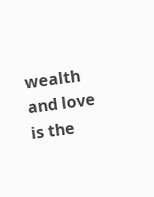wealth and love is the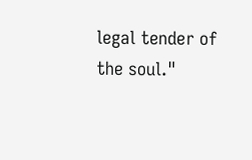legal tender of the soul."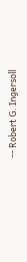-- Robert G. Ingersoll